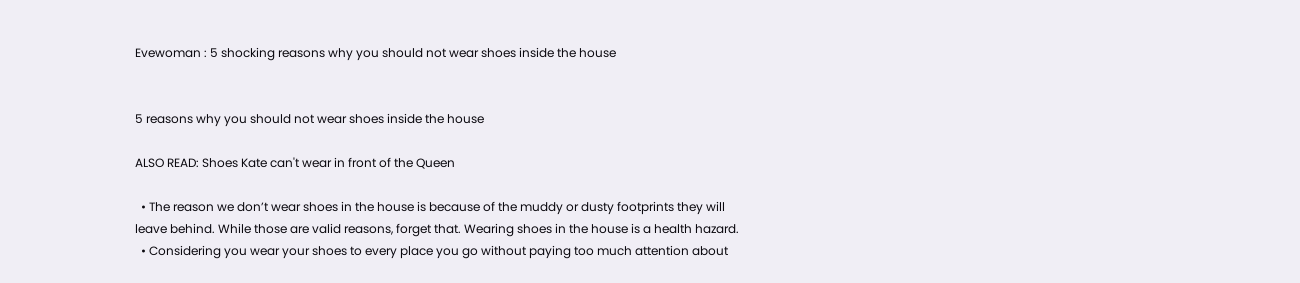Evewoman : 5 shocking reasons why you should not wear shoes inside the house


5 reasons why you should not wear shoes inside the house

ALSO READ: Shoes Kate can't wear in front of the Queen

  • The reason we don’t wear shoes in the house is because of the muddy or dusty footprints they will leave behind. While those are valid reasons, forget that. Wearing shoes in the house is a health hazard.
  • Considering you wear your shoes to every place you go without paying too much attention about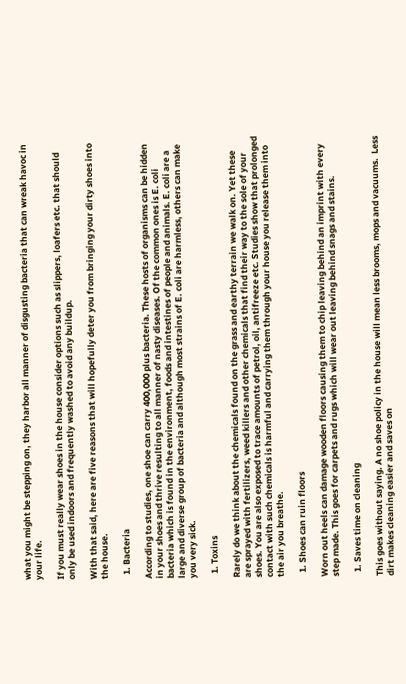what you might be stepping on, they harbor all manner of disgusting bacteria that can wreak havoc in your life.

If you must really wear shoes in the house consider options such as slippers, loafers etc. that should only be used indoors and frequently washed to avoid any buildup.

With that said, here are five reasons that will hopefully deter you from bringing your dirty shoes into the house.

  1. Bacteria

According to studies, one shoe can carry 400,000 plus bacteria. These hosts of organisms can be hidden in your shoes and thrive resulting to all manner of nasty diseases. Of the common ones is E. coli bacteria which is found in the environment, foods and intestines of people and animals. E. coli are a large and diverse group of bacteria and although most strains of E. coli are harmless, others can make you very sick.

  1. Toxins

Rarely do we think about the chemicals found on the grass and earthy terrain we walk on. Yet these are sprayed with fertilizers, weed killers and other chemicals that find their way to the sole of your shoes. You are also exposed to trace amounts of petrol, oil, antifreeze etc. Studies show that prolonged contact with such chemicals is harmful and carrying them through your house you release them into the air you breathe.

  1. Shoes can ruin floors

Worn out heels can damage wooden floors causing them to chip leaving behind an imprint with every step made. This goes for carpets and rugs which will wear out leaving behind snags and stains.

  1. Saves time on cleaning

This goes without saying. A no shoe policy in the house will mean less brooms, mops and vacuums.  Less dirt makes cleaning easier and saves on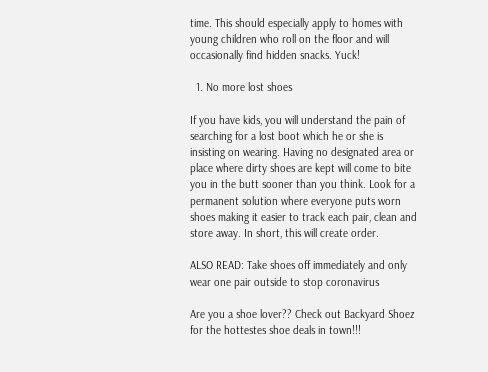time. This should especially apply to homes with young children who roll on the floor and will occasionally find hidden snacks. Yuck!

  1. No more lost shoes

If you have kids, you will understand the pain of searching for a lost boot which he or she is insisting on wearing. Having no designated area or place where dirty shoes are kept will come to bite you in the butt sooner than you think. Look for a permanent solution where everyone puts worn shoes making it easier to track each pair, clean and store away. In short, this will create order.

ALSO READ: Take shoes off immediately and only wear one pair outside to stop coronavirus

Are you a shoe lover?? Check out Backyard Shoez for the hottestes shoe deals in town!!!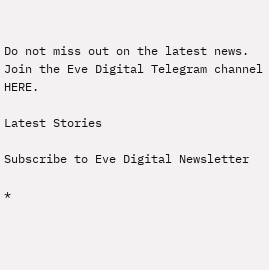Do not miss out on the latest news. Join the Eve Digital Telegram channel HERE.

Latest Stories

Subscribe to Eve Digital Newsletter

*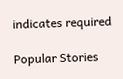indicates required

Popular Stories